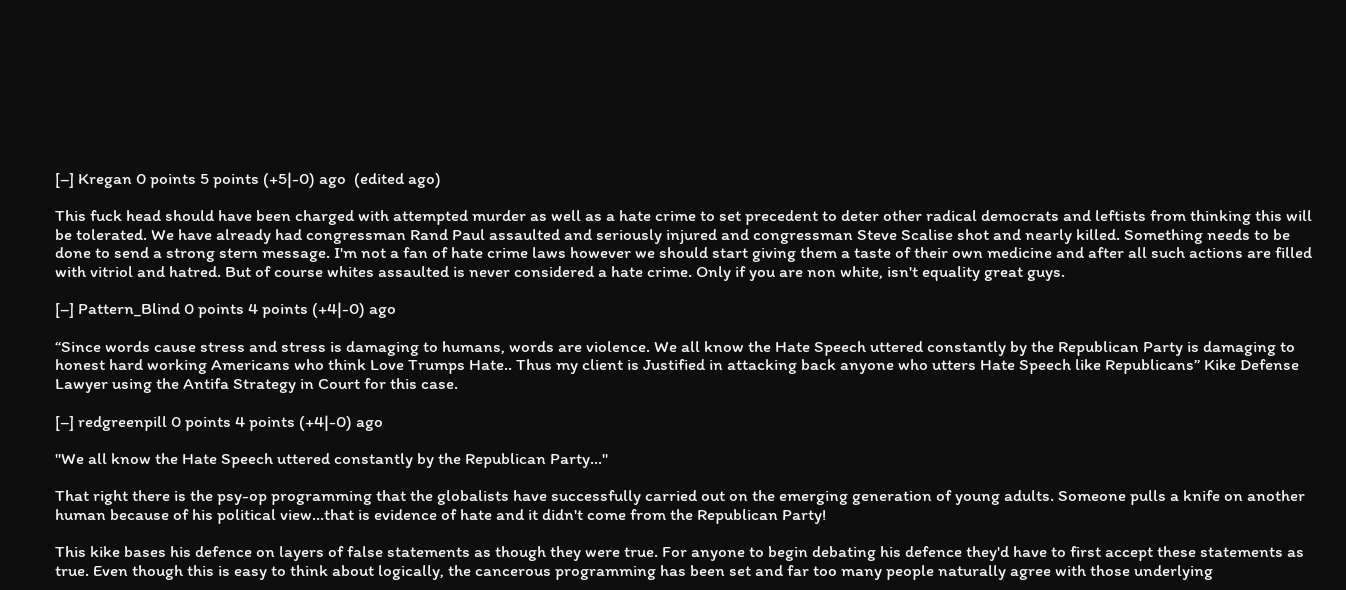[–] Kregan 0 points 5 points (+5|-0) ago  (edited ago)

This fuck head should have been charged with attempted murder as well as a hate crime to set precedent to deter other radical democrats and leftists from thinking this will be tolerated. We have already had congressman Rand Paul assaulted and seriously injured and congressman Steve Scalise shot and nearly killed. Something needs to be done to send a strong stern message. I'm not a fan of hate crime laws however we should start giving them a taste of their own medicine and after all such actions are filled with vitriol and hatred. But of course whites assaulted is never considered a hate crime. Only if you are non white, isn't equality great guys.

[–] Pattern_Blind 0 points 4 points (+4|-0) ago

“Since words cause stress and stress is damaging to humans, words are violence. We all know the Hate Speech uttered constantly by the Republican Party is damaging to honest hard working Americans who think Love Trumps Hate.. Thus my client is Justified in attacking back anyone who utters Hate Speech like Republicans” Kike Defense Lawyer using the Antifa Strategy in Court for this case.

[–] redgreenpill 0 points 4 points (+4|-0) ago

"We all know the Hate Speech uttered constantly by the Republican Party..."

That right there is the psy-op programming that the globalists have successfully carried out on the emerging generation of young adults. Someone pulls a knife on another human because of his political view...that is evidence of hate and it didn't come from the Republican Party!

This kike bases his defence on layers of false statements as though they were true. For anyone to begin debating his defence they'd have to first accept these statements as true. Even though this is easy to think about logically, the cancerous programming has been set and far too many people naturally agree with those underlying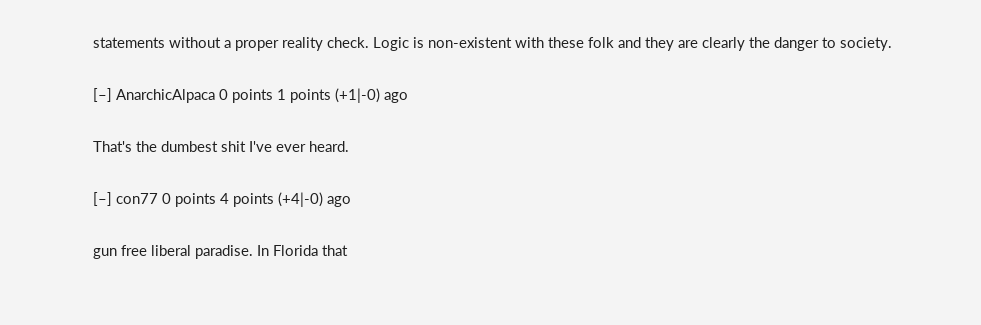statements without a proper reality check. Logic is non-existent with these folk and they are clearly the danger to society.

[–] AnarchicAlpaca 0 points 1 points (+1|-0) ago

That's the dumbest shit I've ever heard.

[–] con77 0 points 4 points (+4|-0) ago

gun free liberal paradise. In Florida that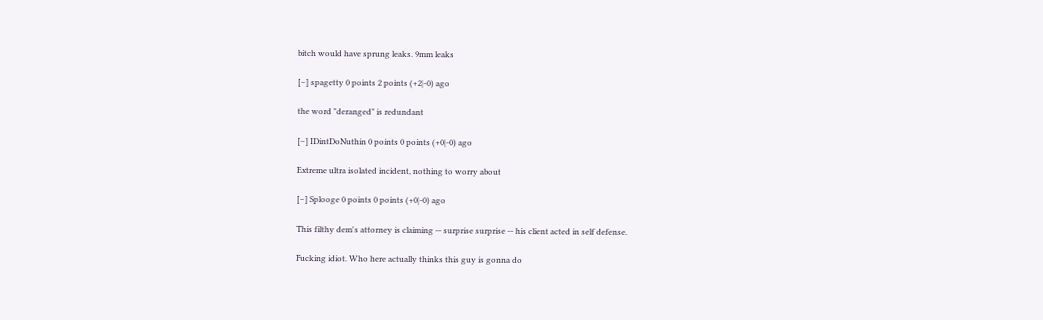bitch would have sprung leaks. 9mm leaks

[–] spagetty 0 points 2 points (+2|-0) ago

the word "deranged" is redundant

[–] IDintDoNuthin 0 points 0 points (+0|-0) ago

Extreme ultra isolated incident, nothing to worry about

[–] Splooge 0 points 0 points (+0|-0) ago

This filthy dem's attorney is claiming -- surprise surprise -- his client acted in self defense.

Fucking idiot. Who here actually thinks this guy is gonna do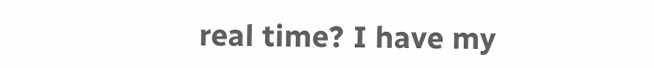real time? I have my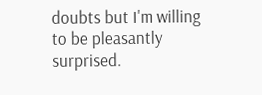doubts but I'm willing to be pleasantly surprised.